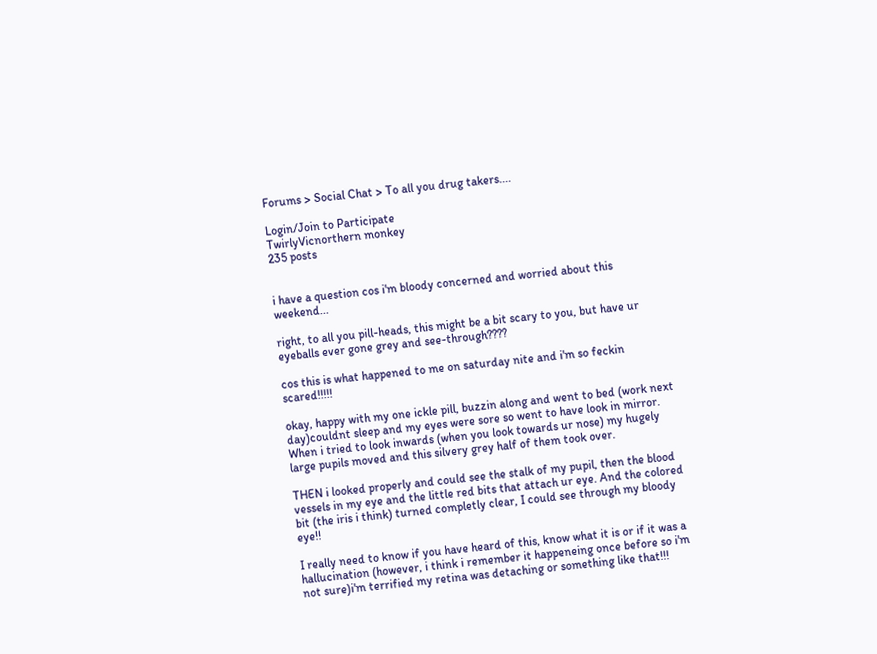Forums > Social Chat > To all you drug takers....

Login/Join to Participate
TwirlyVicnorthern monkey
235 posts


i have a question cos i'm bloody concerned and worried about this weekend...

right, to all you pill-heads, this might be a bit scary to you, but have ur eyeballs ever gone grey and see-through????

cos this is what happened to me on saturday nite and i'm so feckin scared!!!!!

okay, happy with my one ickle pill, buzzin along and went to bed (work next day)couldnt sleep and my eyes were sore so went to have look in mirror. When i tried to look inwards (when you look towards ur nose) my hugely large pupils moved and this silvery grey half of them took over.

THEN i looked properly and could see the stalk of my pupil, then the blood vessels in my eye and the little red bits that attach ur eye. And the colored bit (the iris i think) turned completly clear, I could see through my bloody eye!!

I really need to know if you have heard of this, know what it is or if it was a hallucination (however, i think i remember it happeneing once before so i'm not sure)i'm terrified my retina was detaching or something like that!!!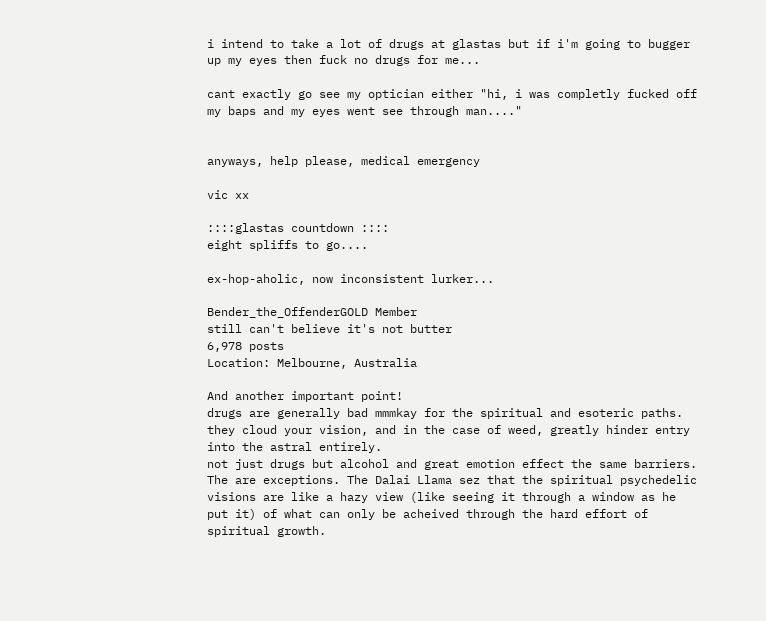i intend to take a lot of drugs at glastas but if i'm going to bugger up my eyes then fuck no drugs for me...

cant exactly go see my optician either "hi, i was completly fucked off my baps and my eyes went see through man...."


anyways, help please, medical emergency

vic xx

::::glastas countdown ::::
eight spliffs to go....

ex-hop-aholic, now inconsistent lurker...

Bender_the_OffenderGOLD Member
still can't believe it's not butter
6,978 posts
Location: Melbourne, Australia

And another important point!
drugs are generally bad mmmkay for the spiritual and esoteric paths.
they cloud your vision, and in the case of weed, greatly hinder entry into the astral entirely.
not just drugs but alcohol and great emotion effect the same barriers.
The are exceptions. The Dalai Llama sez that the spiritual psychedelic visions are like a hazy view (like seeing it through a window as he put it) of what can only be acheived through the hard effort of spiritual growth.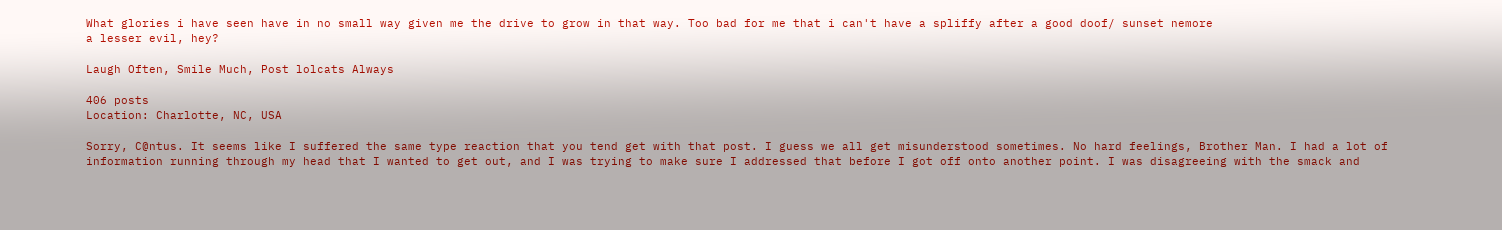What glories i have seen have in no small way given me the drive to grow in that way. Too bad for me that i can't have a spliffy after a good doof/ sunset nemore
a lesser evil, hey?

Laugh Often, Smile Much, Post lolcats Always

406 posts
Location: Charlotte, NC, USA

Sorry, C@ntus. It seems like I suffered the same type reaction that you tend get with that post. I guess we all get misunderstood sometimes. No hard feelings, Brother Man. I had a lot of information running through my head that I wanted to get out, and I was trying to make sure I addressed that before I got off onto another point. I was disagreeing with the smack and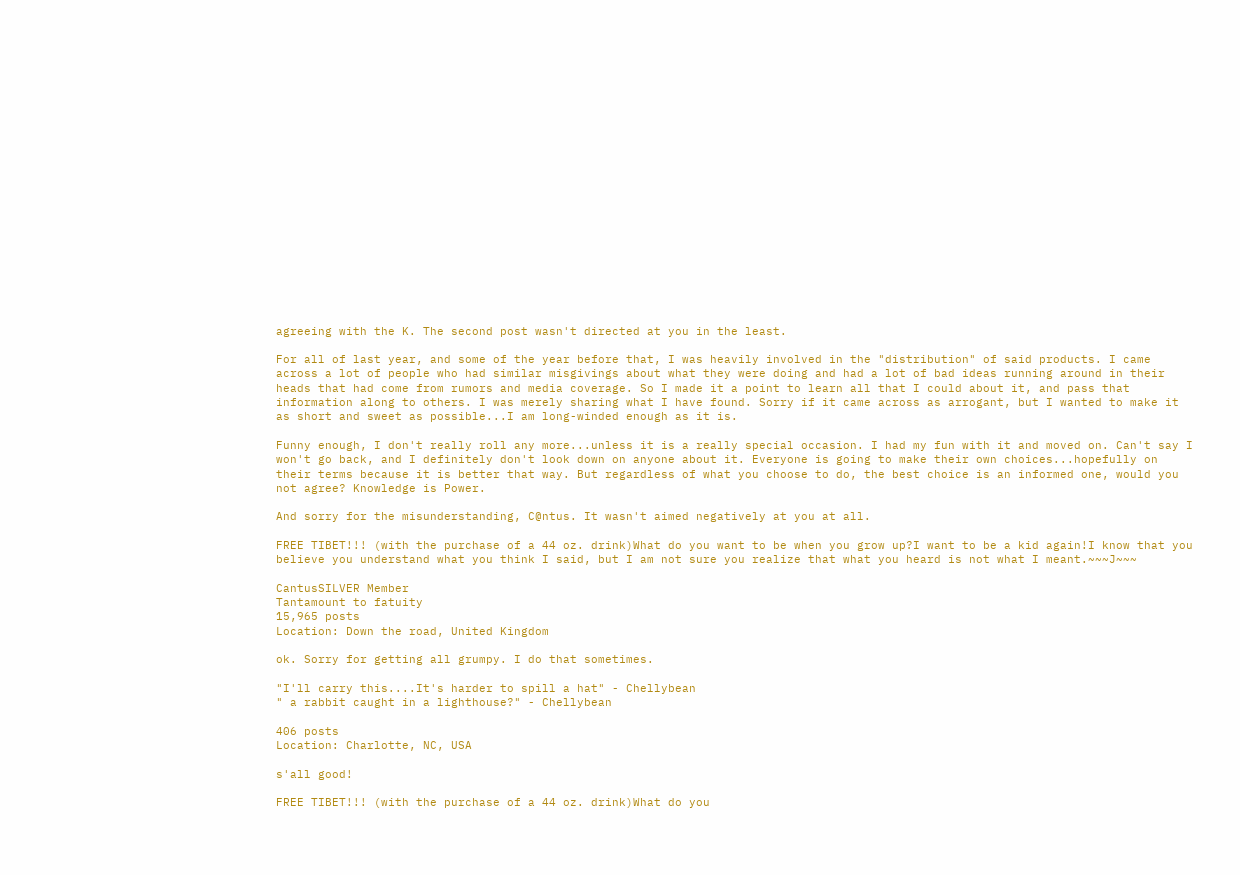agreeing with the K. The second post wasn't directed at you in the least.

For all of last year, and some of the year before that, I was heavily involved in the "distribution" of said products. I came across a lot of people who had similar misgivings about what they were doing and had a lot of bad ideas running around in their heads that had come from rumors and media coverage. So I made it a point to learn all that I could about it, and pass that information along to others. I was merely sharing what I have found. Sorry if it came across as arrogant, but I wanted to make it as short and sweet as possible...I am long-winded enough as it is.

Funny enough, I don't really roll any more...unless it is a really special occasion. I had my fun with it and moved on. Can't say I won't go back, and I definitely don't look down on anyone about it. Everyone is going to make their own choices...hopefully on their terms because it is better that way. But regardless of what you choose to do, the best choice is an informed one, would you not agree? Knowledge is Power.

And sorry for the misunderstanding, C@ntus. It wasn't aimed negatively at you at all.

FREE TIBET!!! (with the purchase of a 44 oz. drink)What do you want to be when you grow up?I want to be a kid again!I know that you believe you understand what you think I said, but I am not sure you realize that what you heard is not what I meant.~~~J~~~

CantusSILVER Member
Tantamount to fatuity
15,965 posts
Location: Down the road, United Kingdom

ok. Sorry for getting all grumpy. I do that sometimes.

"I'll carry this....It's harder to spill a hat" - Chellybean
" a rabbit caught in a lighthouse?" - Chellybean

406 posts
Location: Charlotte, NC, USA

s'all good!

FREE TIBET!!! (with the purchase of a 44 oz. drink)What do you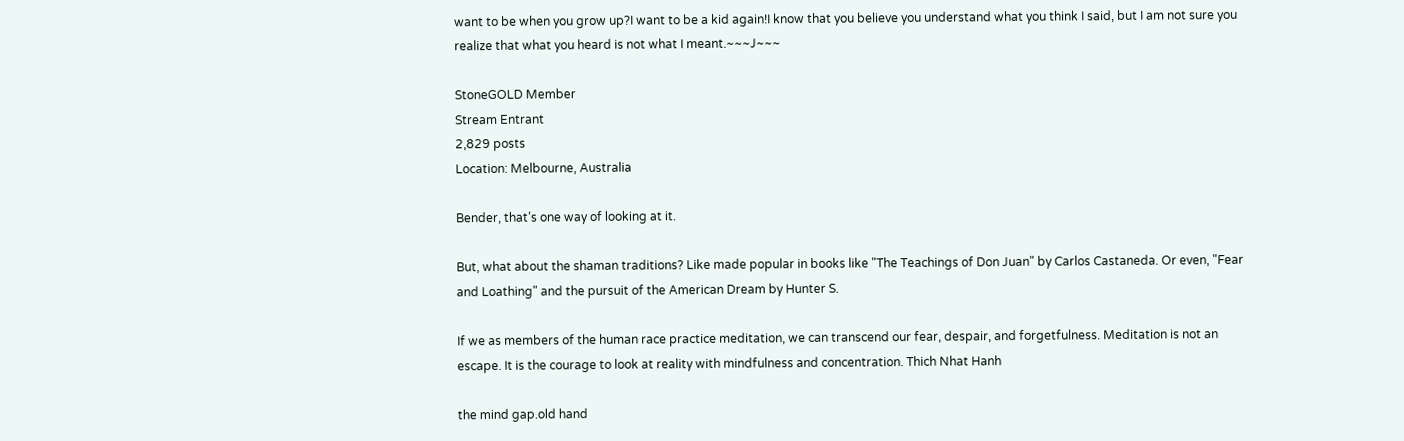want to be when you grow up?I want to be a kid again!I know that you believe you understand what you think I said, but I am not sure you realize that what you heard is not what I meant.~~~J~~~

StoneGOLD Member
Stream Entrant
2,829 posts
Location: Melbourne, Australia

Bender, that’s one way of looking at it.

But, what about the shaman traditions? Like made popular in books like "The Teachings of Don Juan" by Carlos Castaneda. Or even, "Fear and Loathing" and the pursuit of the American Dream by Hunter S.

If we as members of the human race practice meditation, we can transcend our fear, despair, and forgetfulness. Meditation is not an escape. It is the courage to look at reality with mindfulness and concentration. Thich Nhat Hanh

the mind gap.old hand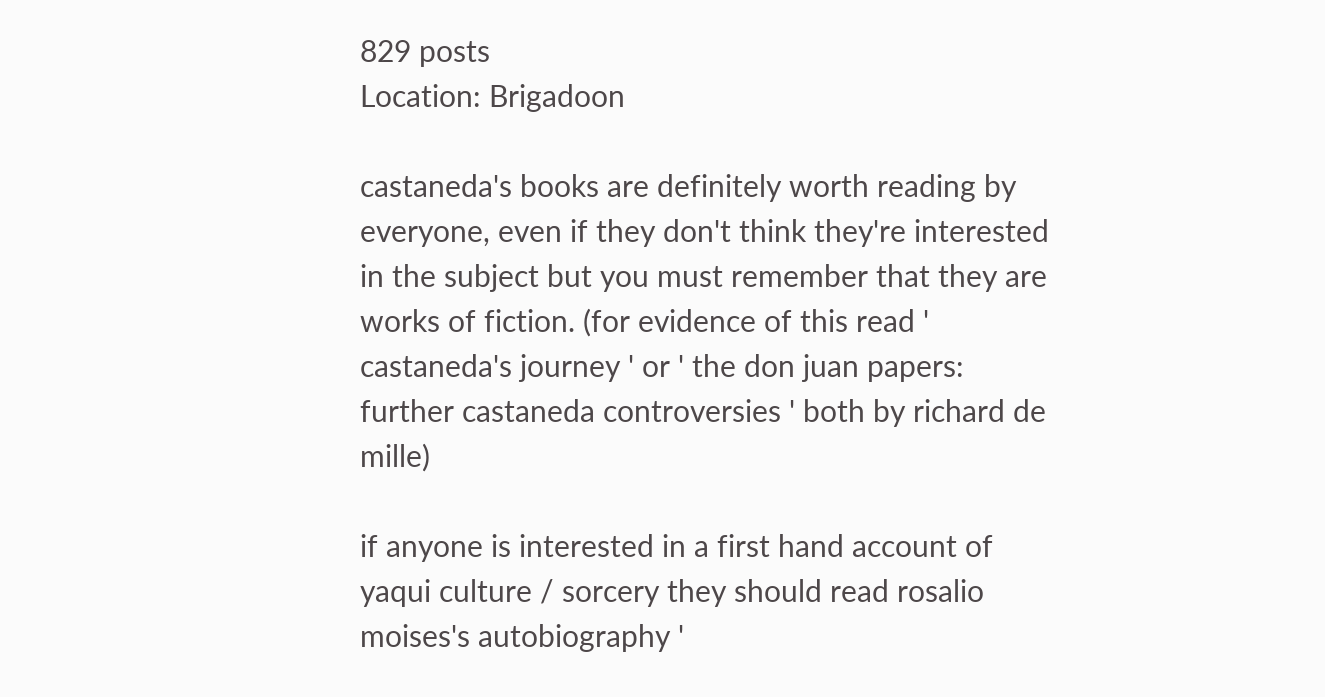829 posts
Location: Brigadoon

castaneda's books are definitely worth reading by everyone, even if they don't think they're interested in the subject but you must remember that they are works of fiction. (for evidence of this read ' castaneda's journey ' or ' the don juan papers: further castaneda controversies ' both by richard de mille)

if anyone is interested in a first hand account of yaqui culture / sorcery they should read rosalio moises's autobiography '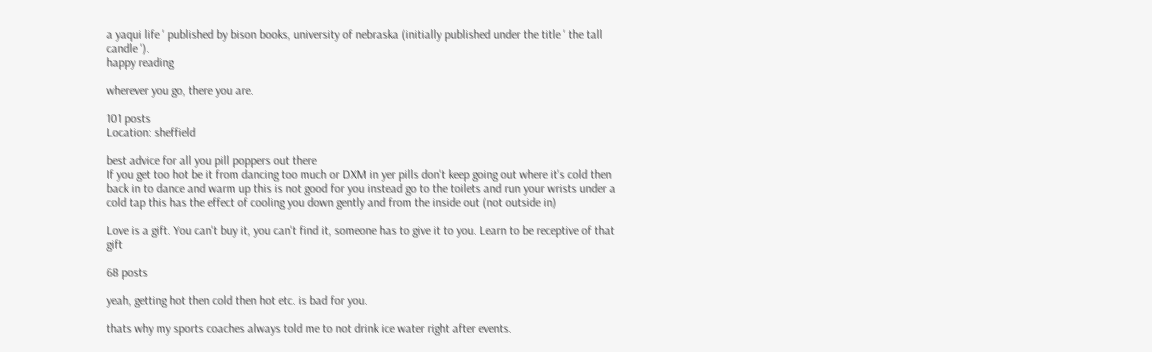a yaqui life ' published by bison books, university of nebraska (initially published under the title ' the tall candle ').
happy reading

wherever you go, there you are.

101 posts
Location: sheffield

best advice for all you pill poppers out there
If you get too hot be it from dancing too much or DXM in yer pills don't keep going out where it's cold then back in to dance and warm up this is not good for you instead go to the toilets and run your wrists under a cold tap this has the effect of cooling you down gently and from the inside out (not outside in)

Love is a gift. You can't buy it, you can't find it, someone has to give it to you. Learn to be receptive of that gift

68 posts

yeah, getting hot then cold then hot etc. is bad for you.

thats why my sports coaches always told me to not drink ice water right after events.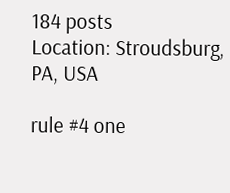184 posts
Location: Stroudsburg, PA, USA

rule #4 one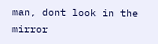man, dont look in the mirror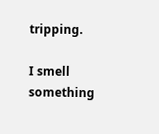tripping.

I smell something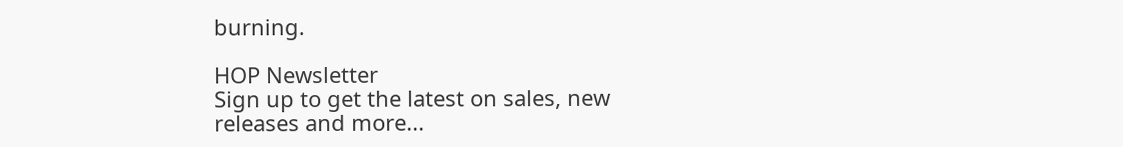burning.

HOP Newsletter
Sign up to get the latest on sales, new releases and more...